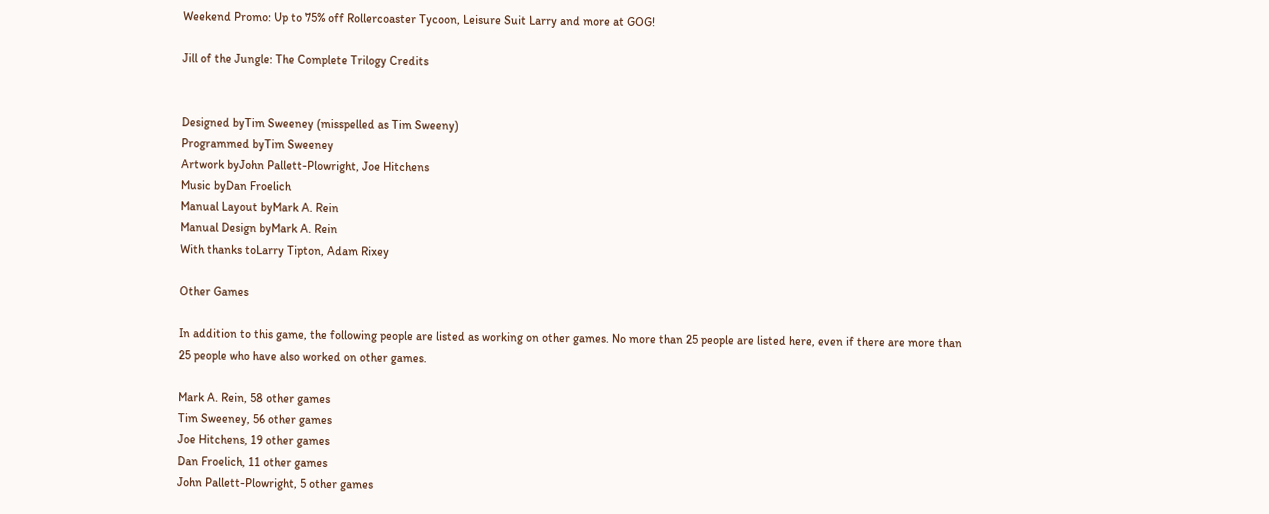Weekend Promo: Up to 75% off Rollercoaster Tycoon, Leisure Suit Larry and more at GOG!

Jill of the Jungle: The Complete Trilogy Credits


Designed byTim Sweeney (misspelled as Tim Sweeny)
Programmed byTim Sweeney
Artwork byJohn Pallett-Plowright, Joe Hitchens
Music byDan Froelich
Manual Layout byMark A. Rein
Manual Design byMark A. Rein
With thanks toLarry Tipton, Adam Rixey

Other Games

In addition to this game, the following people are listed as working on other games. No more than 25 people are listed here, even if there are more than 25 people who have also worked on other games.

Mark A. Rein, 58 other games
Tim Sweeney, 56 other games
Joe Hitchens, 19 other games
Dan Froelich, 11 other games
John Pallett-Plowright, 5 other games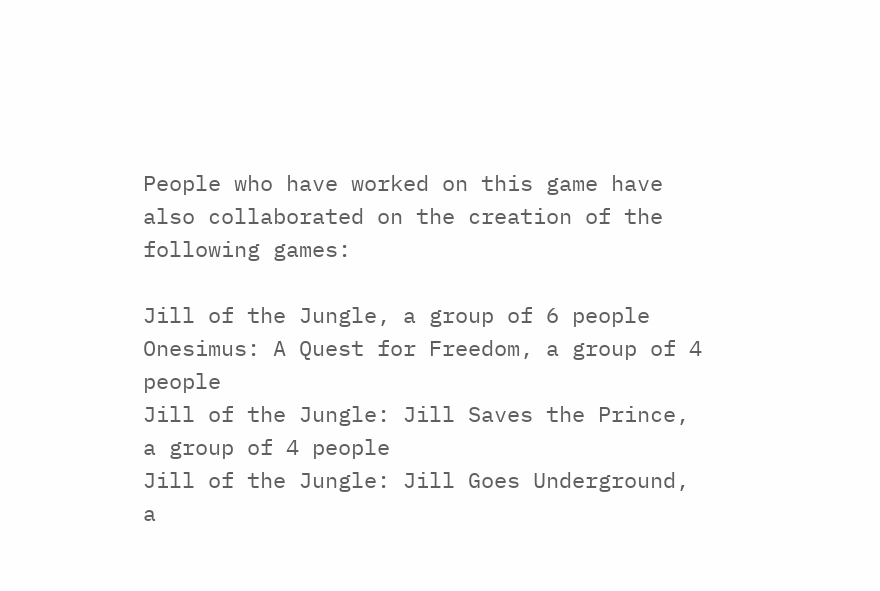People who have worked on this game have also collaborated on the creation of the following games:

Jill of the Jungle, a group of 6 people
Onesimus: A Quest for Freedom, a group of 4 people
Jill of the Jungle: Jill Saves the Prince, a group of 4 people
Jill of the Jungle: Jill Goes Underground, a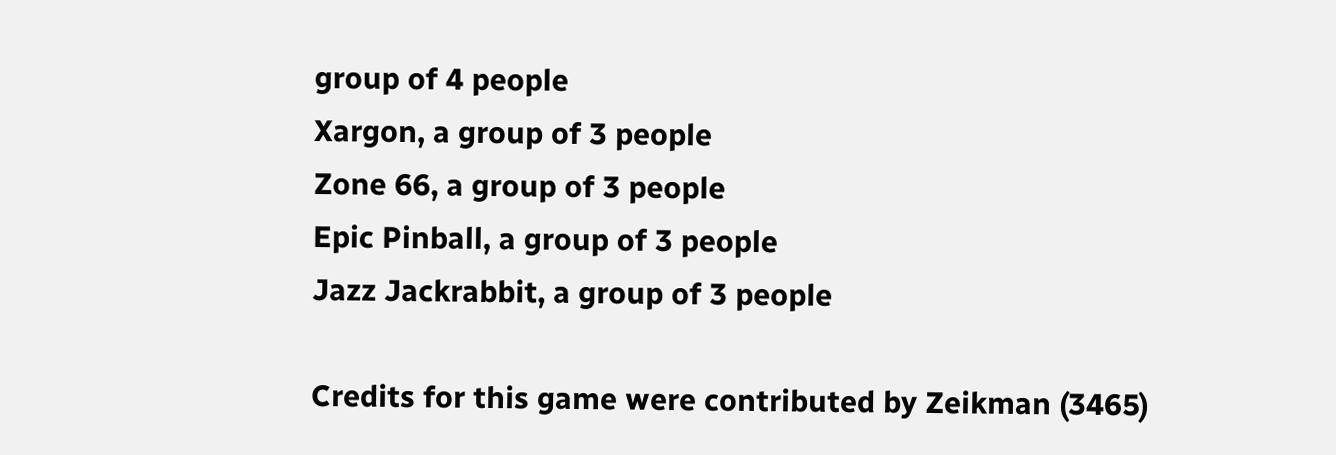group of 4 people
Xargon, a group of 3 people
Zone 66, a group of 3 people
Epic Pinball, a group of 3 people
Jazz Jackrabbit, a group of 3 people

Credits for this game were contributed by Zeikman (3465)